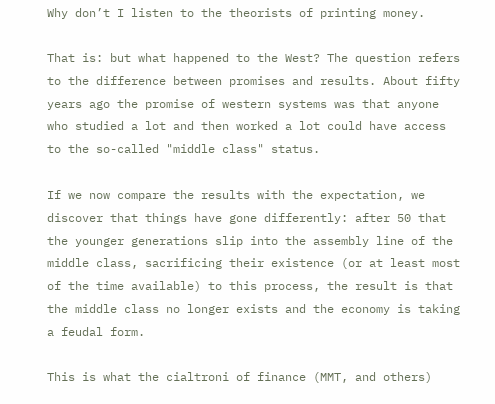Why don’t I listen to the theorists of printing money.

That is: but what happened to the West? The question refers to the difference between promises and results. About fifty years ago the promise of western systems was that anyone who studied a lot and then worked a lot could have access to the so-called "middle class" status.

If we now compare the results with the expectation, we discover that things have gone differently: after 50 that the younger generations slip into the assembly line of the middle class, sacrificing their existence (or at least most of the time available) to this process, the result is that the middle class no longer exists and the economy is taking a feudal form.

This is what the cialtroni of finance (MMT, and others)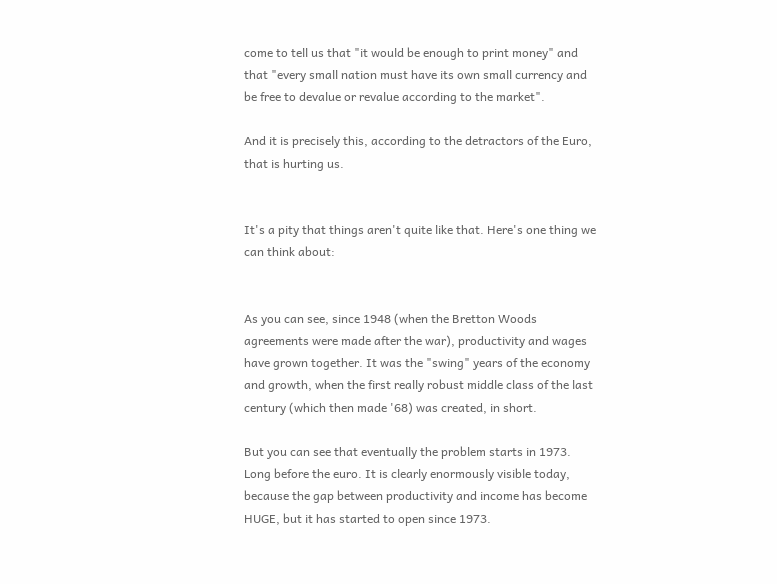come to tell us that "it would be enough to print money" and that "every small nation must have its own small currency and be free to devalue or revalue according to the market".

And it is precisely this, according to the detractors of the Euro, that is hurting us.


It's a pity that things aren't quite like that. Here's one thing we can think about:


As you can see, since 1948 (when the Bretton Woods agreements were made after the war), productivity and wages have grown together. It was the "swing" years of the economy and growth, when the first really robust middle class of the last century (which then made '68) was created, in short.

But you can see that eventually the problem starts in 1973. Long before the euro. It is clearly enormously visible today, because the gap between productivity and income has become HUGE, but it has started to open since 1973.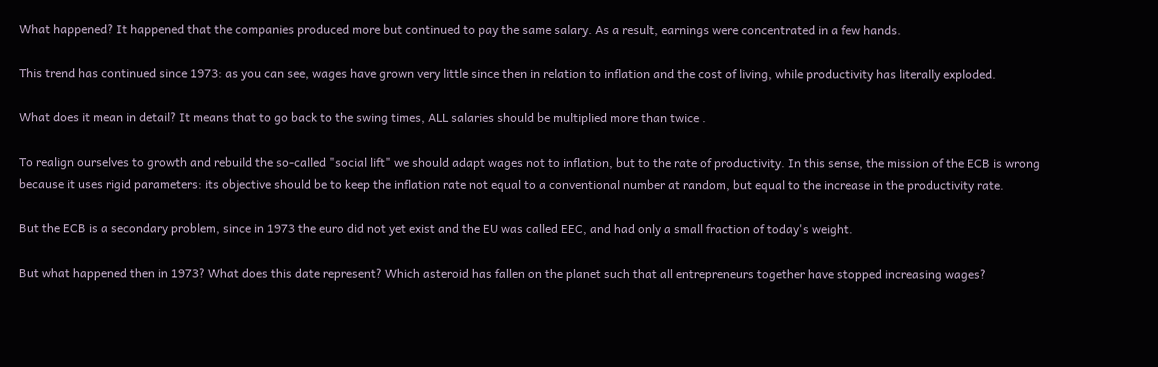What happened? It happened that the companies produced more but continued to pay the same salary. As a result, earnings were concentrated in a few hands.

This trend has continued since 1973: as you can see, wages have grown very little since then in relation to inflation and the cost of living, while productivity has literally exploded.

What does it mean in detail? It means that to go back to the swing times, ALL salaries should be multiplied more than twice .

To realign ourselves to growth and rebuild the so-called "social lift" we should adapt wages not to inflation, but to the rate of productivity. In this sense, the mission of the ECB is wrong because it uses rigid parameters: its objective should be to keep the inflation rate not equal to a conventional number at random, but equal to the increase in the productivity rate.

But the ECB is a secondary problem, since in 1973 the euro did not yet exist and the EU was called EEC, and had only a small fraction of today's weight.

But what happened then in 1973? What does this date represent? Which asteroid has fallen on the planet such that all entrepreneurs together have stopped increasing wages?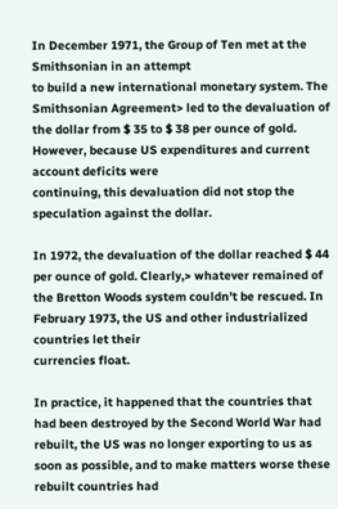In December 1971, the Group of Ten met at the Smithsonian in an attempt
to build a new international monetary system. The Smithsonian Agreement> led to the devaluation of the dollar from $ 35 to $ 38 per ounce of gold.
However, because US expenditures and current account deficits were
continuing, this devaluation did not stop the speculation against the dollar.

In 1972, the devaluation of the dollar reached $ 44 per ounce of gold. Clearly,> whatever remained of the Bretton Woods system couldn't be rescued. In
February 1973, the US and other industrialized countries let their
currencies float.

In practice, it happened that the countries that had been destroyed by the Second World War had rebuilt, the US was no longer exporting to us as soon as possible, and to make matters worse these rebuilt countries had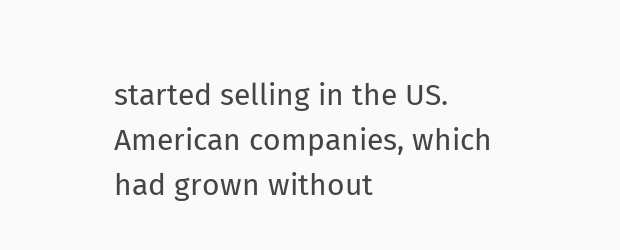started selling in the US. American companies, which had grown without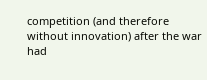competition (and therefore without innovation) after the war had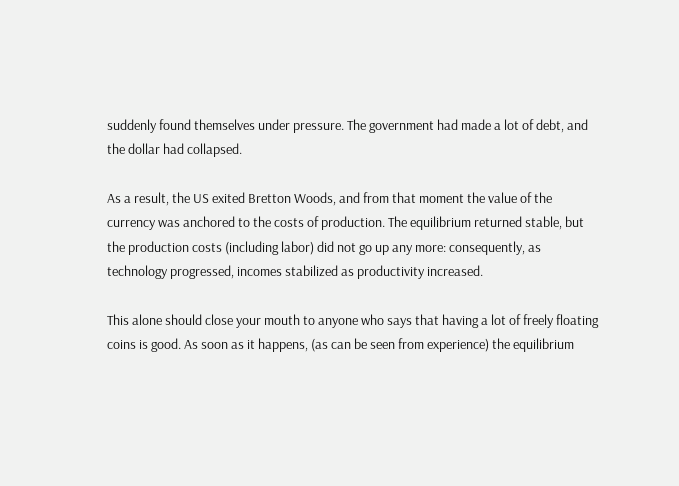suddenly found themselves under pressure. The government had made a lot of debt, and the dollar had collapsed.

As a result, the US exited Bretton Woods, and from that moment the value of the currency was anchored to the costs of production. The equilibrium returned stable, but the production costs (including labor) did not go up any more: consequently, as technology progressed, incomes stabilized as productivity increased.

This alone should close your mouth to anyone who says that having a lot of freely floating coins is good. As soon as it happens, (as can be seen from experience) the equilibrium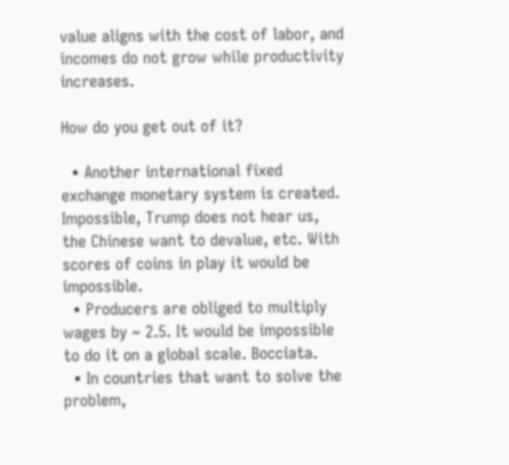value aligns with the cost of labor, and incomes do not grow while productivity increases.

How do you get out of it?

  • Another international fixed exchange monetary system is created. Impossible, Trump does not hear us, the Chinese want to devalue, etc. With scores of coins in play it would be impossible.
  • Producers are obliged to multiply wages by ~ 2.5. It would be impossible to do it on a global scale. Bocciata.
  • In countries that want to solve the problem,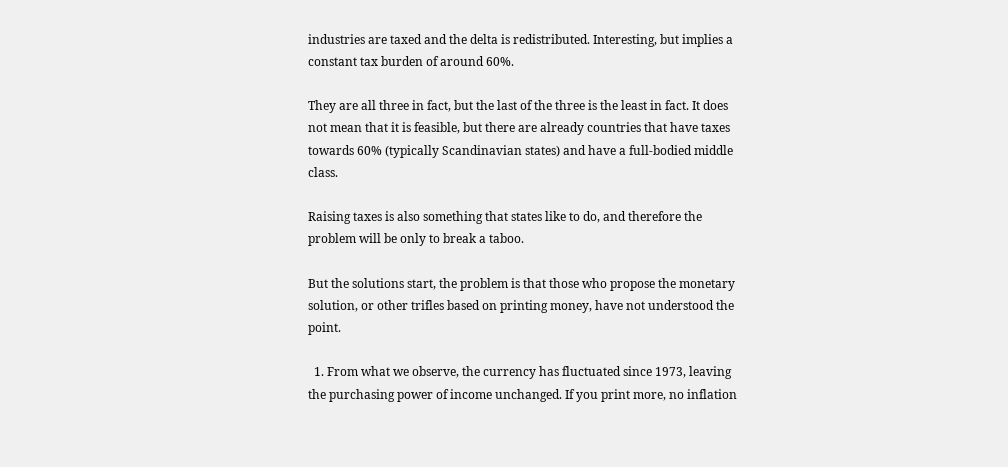industries are taxed and the delta is redistributed. Interesting, but implies a constant tax burden of around 60%.

They are all three in fact, but the last of the three is the least in fact. It does not mean that it is feasible, but there are already countries that have taxes towards 60% (typically Scandinavian states) and have a full-bodied middle class.

Raising taxes is also something that states like to do, and therefore the problem will be only to break a taboo.

But the solutions start, the problem is that those who propose the monetary solution, or other trifles based on printing money, have not understood the point.

  1. From what we observe, the currency has fluctuated since 1973, leaving the purchasing power of income unchanged. If you print more, no inflation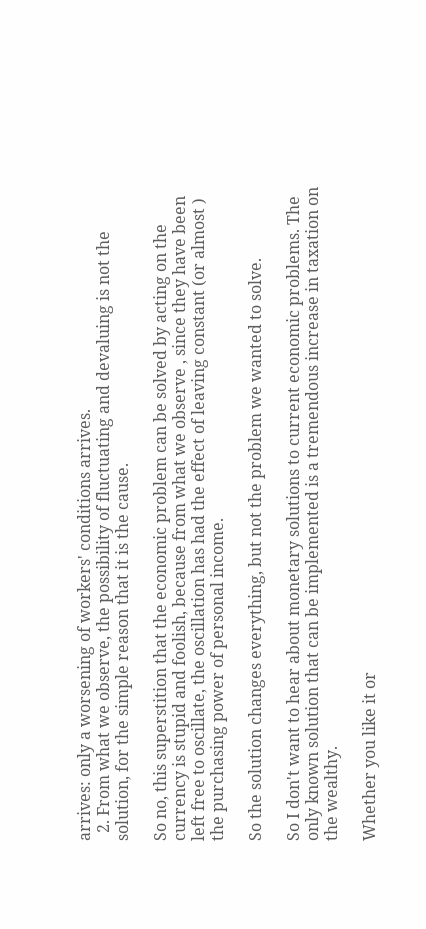arrives: only a worsening of workers' conditions arrives.
  2. From what we observe, the possibility of fluctuating and devaluing is not the solution, for the simple reason that it is the cause.

So no, this superstition that the economic problem can be solved by acting on the currency is stupid and foolish, because from what we observe , since they have been left free to oscillate, the oscillation has had the effect of leaving constant (or almost ) the purchasing power of personal income.

So the solution changes everything, but not the problem we wanted to solve.

So I don't want to hear about monetary solutions to current economic problems. The only known solution that can be implemented is a tremendous increase in taxation on the wealthy.

Whether you like it or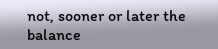not, sooner or later the balance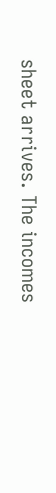sheet arrives. The incomes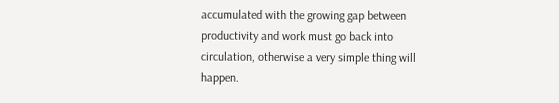accumulated with the growing gap between productivity and work must go back into circulation, otherwise a very simple thing will happen.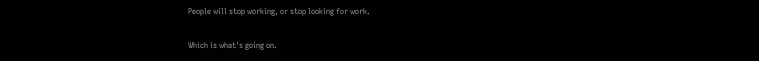People will stop working, or stop looking for work.

Which is what's going on.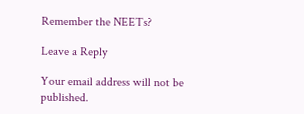Remember the NEETs?

Leave a Reply

Your email address will not be published.